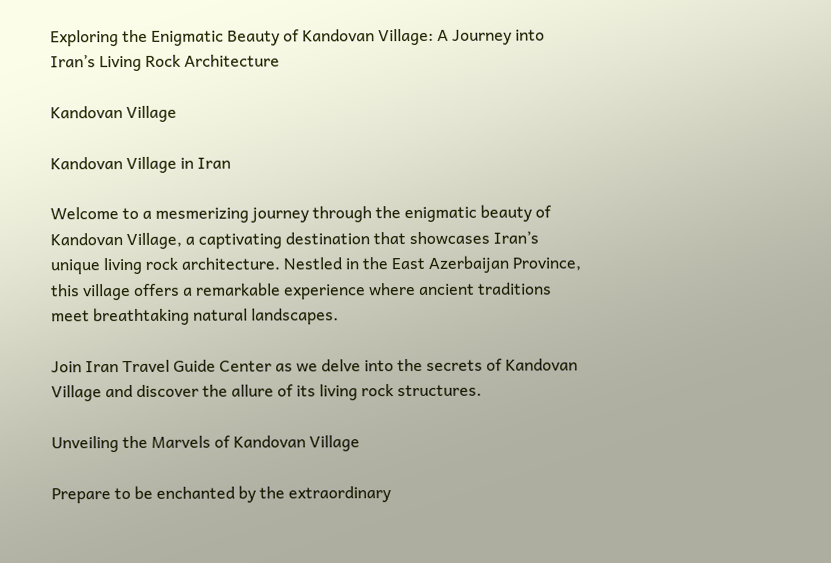Exploring the Enigmatic Beauty of Kandovan Village: A Journey into Iran’s Living Rock Architecture

Kandovan Village

Kandovan Village in Iran

Welcome to a mesmerizing journey through the enigmatic beauty of Kandovan Village, a captivating destination that showcases Iran’s unique living rock architecture. Nestled in the East Azerbaijan Province, this village offers a remarkable experience where ancient traditions meet breathtaking natural landscapes.

Join Iran Travel Guide Center as we delve into the secrets of Kandovan Village and discover the allure of its living rock structures.

Unveiling the Marvels of Kandovan Village

Prepare to be enchanted by the extraordinary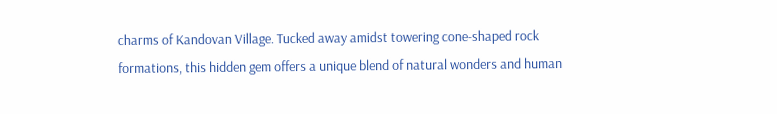charms of Kandovan Village. Tucked away amidst towering cone-shaped rock formations, this hidden gem offers a unique blend of natural wonders and human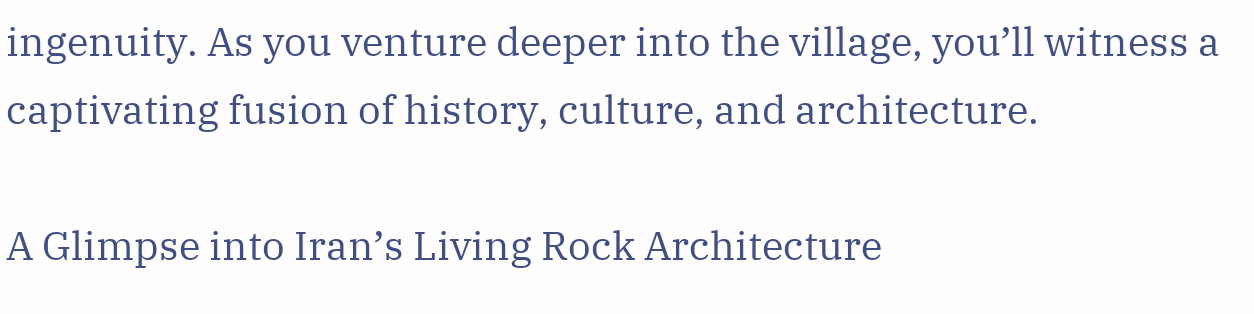ingenuity. As you venture deeper into the village, you’ll witness a captivating fusion of history, culture, and architecture.

A Glimpse into Iran’s Living Rock Architecture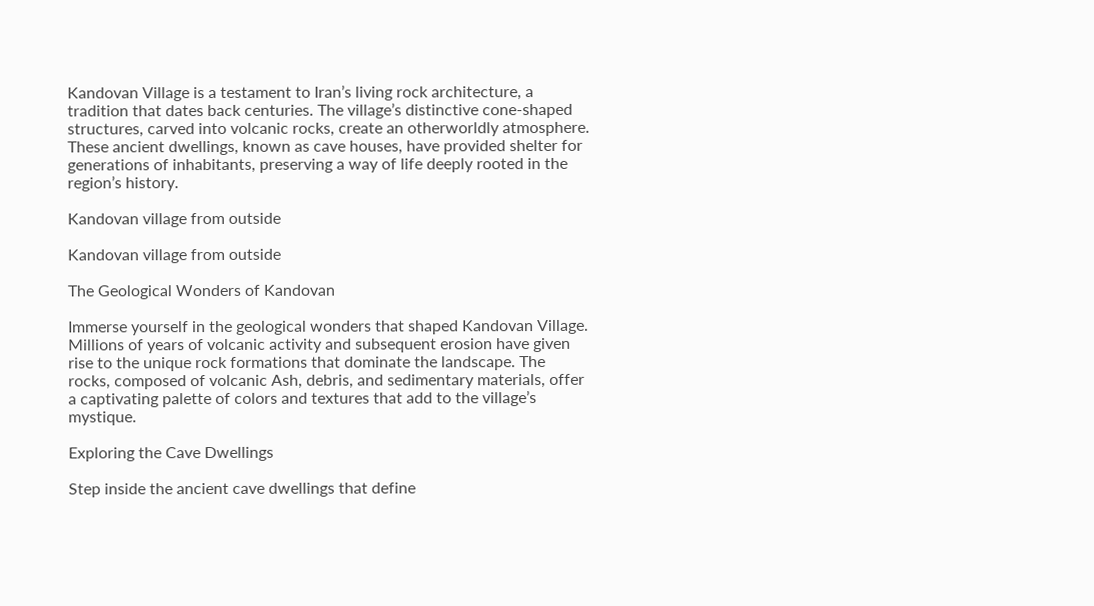Kandovan Village is a testament to Iran’s living rock architecture, a tradition that dates back centuries. The village’s distinctive cone-shaped structures, carved into volcanic rocks, create an otherworldly atmosphere. These ancient dwellings, known as cave houses, have provided shelter for generations of inhabitants, preserving a way of life deeply rooted in the region’s history.

Kandovan village from outside

Kandovan village from outside

The Geological Wonders of Kandovan

Immerse yourself in the geological wonders that shaped Kandovan Village. Millions of years of volcanic activity and subsequent erosion have given rise to the unique rock formations that dominate the landscape. The rocks, composed of volcanic Ash, debris, and sedimentary materials, offer a captivating palette of colors and textures that add to the village’s mystique.

Exploring the Cave Dwellings

Step inside the ancient cave dwellings that define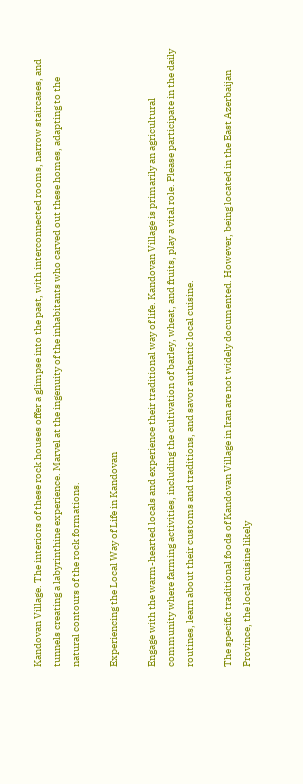Kandovan Village. The interiors of these rock houses offer a glimpse into the past, with interconnected rooms, narrow staircases, and tunnels creating a labyrinthine experience. Marvel at the ingenuity of the inhabitants who carved out these homes, adapting to the natural contours of the rock formations.

Experiencing the Local Way of Life in Kandovan

Engage with the warm-hearted locals and experience their traditional way of life. Kandovan Village is primarily an agricultural community where farming activities, including the cultivation of barley, wheat, and fruits, play a vital role. Please participate in the daily routines, learn about their customs and traditions, and savor authentic local cuisine.

The specific traditional foods of Kandovan Village in Iran are not widely documented. However, being located in the East Azerbaijan Province, the local cuisine likely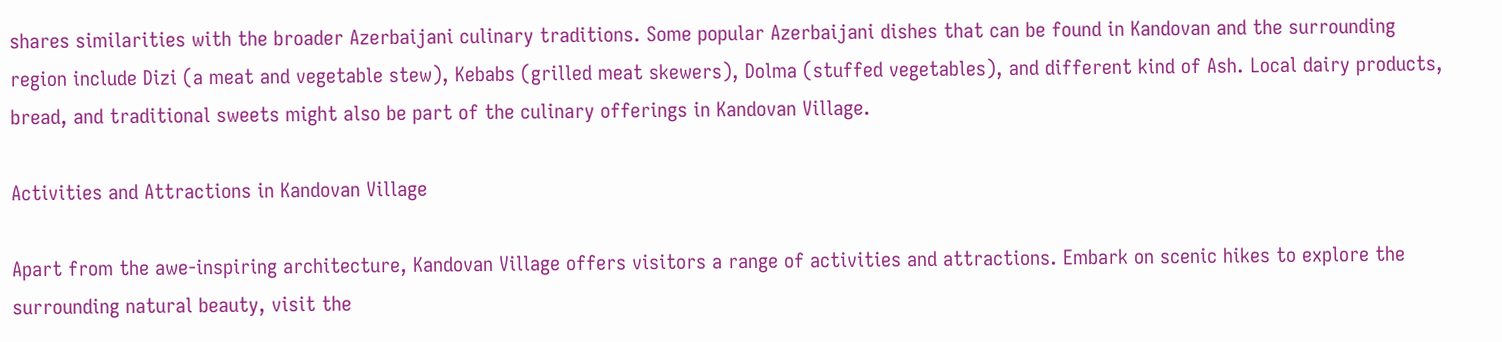shares similarities with the broader Azerbaijani culinary traditions. Some popular Azerbaijani dishes that can be found in Kandovan and the surrounding region include Dizi (a meat and vegetable stew), Kebabs (grilled meat skewers), Dolma (stuffed vegetables), and different kind of Ash. Local dairy products, bread, and traditional sweets might also be part of the culinary offerings in Kandovan Village.

Activities and Attractions in Kandovan Village

Apart from the awe-inspiring architecture, Kandovan Village offers visitors a range of activities and attractions. Embark on scenic hikes to explore the surrounding natural beauty, visit the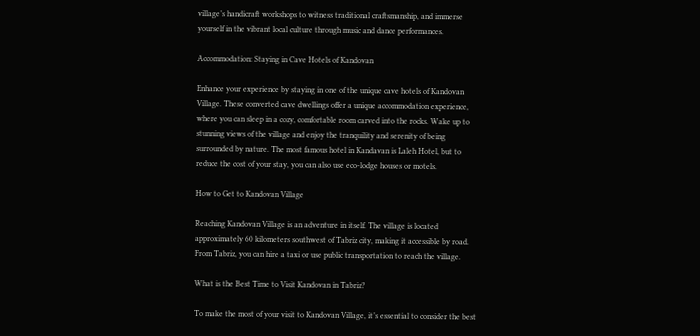village’s handicraft workshops to witness traditional craftsmanship, and immerse yourself in the vibrant local culture through music and dance performances.

Accommodation: Staying in Cave Hotels of Kandovan

Enhance your experience by staying in one of the unique cave hotels of Kandovan Village. These converted cave dwellings offer a unique accommodation experience, where you can sleep in a cozy, comfortable room carved into the rocks. Wake up to stunning views of the village and enjoy the tranquility and serenity of being surrounded by nature. The most famous hotel in Kandavan is Laleh Hotel, but to reduce the cost of your stay, you can also use eco-lodge houses or motels.

How to Get to Kandovan Village

Reaching Kandovan Village is an adventure in itself. The village is located approximately 60 kilometers southwest of Tabriz city, making it accessible by road. From Tabriz, you can hire a taxi or use public transportation to reach the village.

What is the Best Time to Visit Kandovan in Tabriz?

To make the most of your visit to Kandovan Village, it’s essential to consider the best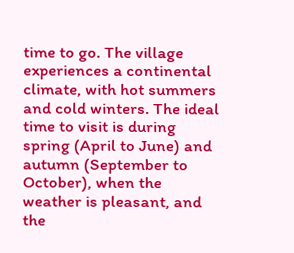time to go. The village experiences a continental climate, with hot summers and cold winters. The ideal time to visit is during spring (April to June) and autumn (September to October), when the weather is pleasant, and the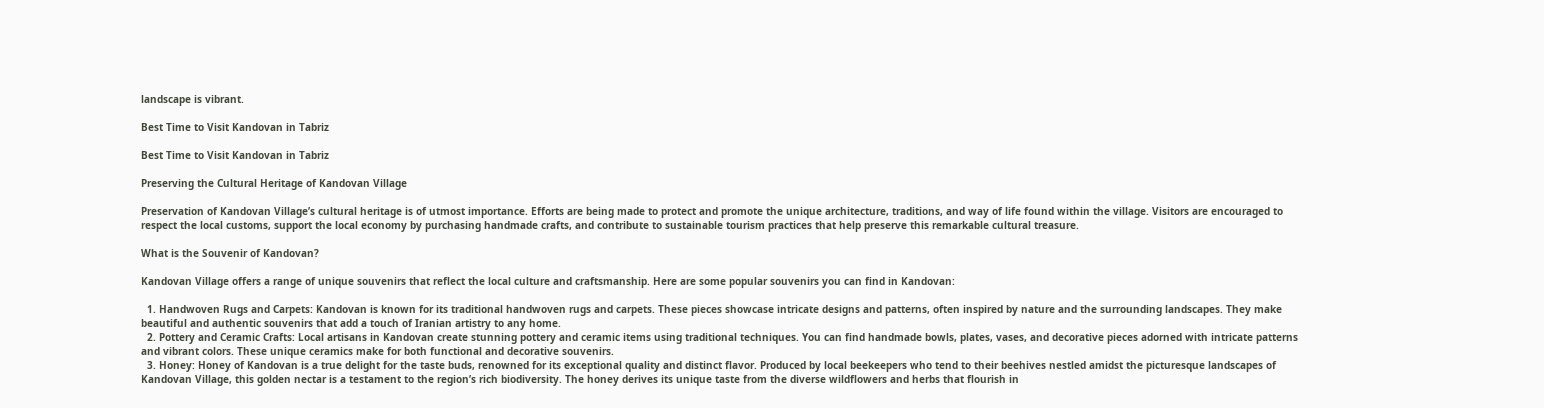landscape is vibrant.

Best Time to Visit Kandovan in Tabriz

Best Time to Visit Kandovan in Tabriz

Preserving the Cultural Heritage of Kandovan Village

Preservation of Kandovan Village’s cultural heritage is of utmost importance. Efforts are being made to protect and promote the unique architecture, traditions, and way of life found within the village. Visitors are encouraged to respect the local customs, support the local economy by purchasing handmade crafts, and contribute to sustainable tourism practices that help preserve this remarkable cultural treasure.

What is the Souvenir of Kandovan?

Kandovan Village offers a range of unique souvenirs that reflect the local culture and craftsmanship. Here are some popular souvenirs you can find in Kandovan:

  1. Handwoven Rugs and Carpets: Kandovan is known for its traditional handwoven rugs and carpets. These pieces showcase intricate designs and patterns, often inspired by nature and the surrounding landscapes. They make beautiful and authentic souvenirs that add a touch of Iranian artistry to any home.
  2. Pottery and Ceramic Crafts: Local artisans in Kandovan create stunning pottery and ceramic items using traditional techniques. You can find handmade bowls, plates, vases, and decorative pieces adorned with intricate patterns and vibrant colors. These unique ceramics make for both functional and decorative souvenirs.
  3. Honey: Honey of Kandovan is a true delight for the taste buds, renowned for its exceptional quality and distinct flavor. Produced by local beekeepers who tend to their beehives nestled amidst the picturesque landscapes of Kandovan Village, this golden nectar is a testament to the region’s rich biodiversity. The honey derives its unique taste from the diverse wildflowers and herbs that flourish in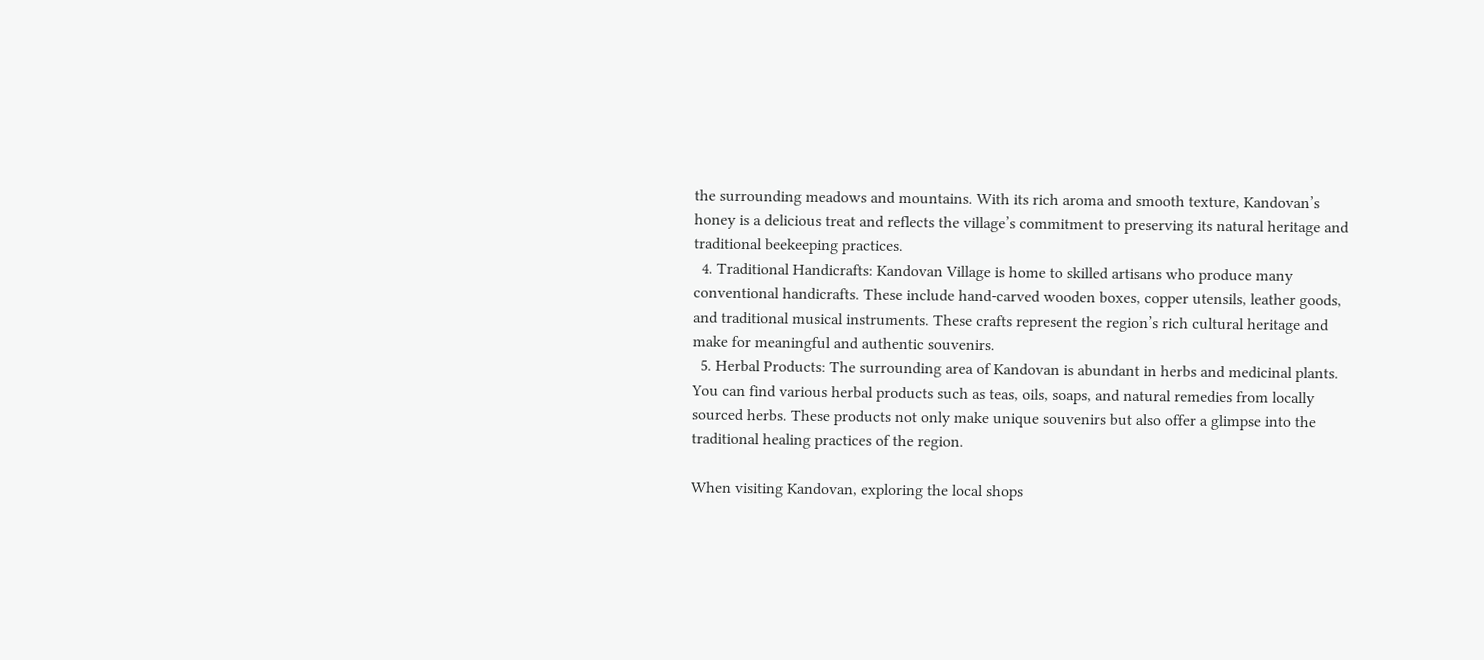the surrounding meadows and mountains. With its rich aroma and smooth texture, Kandovan’s honey is a delicious treat and reflects the village’s commitment to preserving its natural heritage and traditional beekeeping practices.
  4. Traditional Handicrafts: Kandovan Village is home to skilled artisans who produce many conventional handicrafts. These include hand-carved wooden boxes, copper utensils, leather goods, and traditional musical instruments. These crafts represent the region’s rich cultural heritage and make for meaningful and authentic souvenirs.
  5. Herbal Products: The surrounding area of Kandovan is abundant in herbs and medicinal plants. You can find various herbal products such as teas, oils, soaps, and natural remedies from locally sourced herbs. These products not only make unique souvenirs but also offer a glimpse into the traditional healing practices of the region.

When visiting Kandovan, exploring the local shops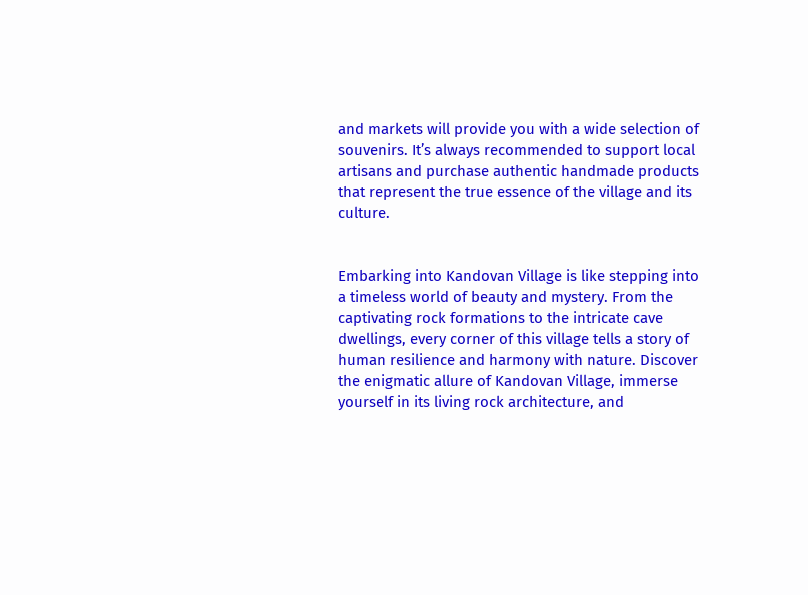and markets will provide you with a wide selection of souvenirs. It’s always recommended to support local artisans and purchase authentic handmade products that represent the true essence of the village and its culture.


Embarking into Kandovan Village is like stepping into a timeless world of beauty and mystery. From the captivating rock formations to the intricate cave dwellings, every corner of this village tells a story of human resilience and harmony with nature. Discover the enigmatic allure of Kandovan Village, immerse yourself in its living rock architecture, and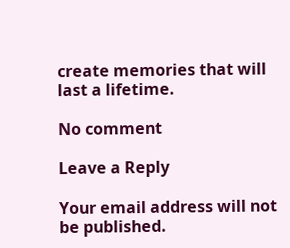create memories that will last a lifetime.

No comment

Leave a Reply

Your email address will not be published.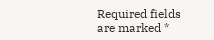Required fields are marked *